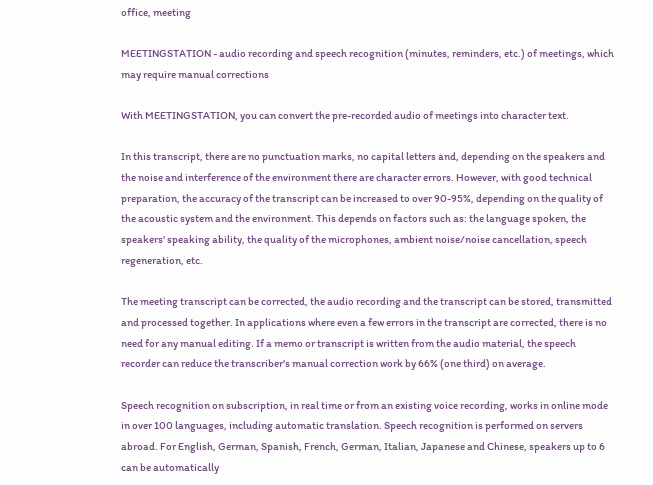office, meeting

MEETINGSTATION - audio recording and speech recognition (minutes, reminders, etc.) of meetings, which may require manual corrections

With MEETINGSTATION, you can convert the pre-recorded audio of meetings into character text.

In this transcript, there are no punctuation marks, no capital letters and, depending on the speakers and the noise and interference of the environment there are character errors. However, with good technical preparation, the accuracy of the transcript can be increased to over 90-95%, depending on the quality of the acoustic system and the environment. This depends on factors such as: the language spoken, the speakers' speaking ability, the quality of the microphones, ambient noise/noise cancellation, speech regeneration, etc.

The meeting transcript can be corrected, the audio recording and the transcript can be stored, transmitted and processed together. In applications where even a few errors in the transcript are corrected, there is no need for any manual editing. If a memo or transcript is written from the audio material, the speech recorder can reduce the transcriber's manual correction work by 66% (one third) on average.

Speech recognition on subscription, in real time or from an existing voice recording, works in online mode in over 100 languages, including automatic translation. Speech recognition is performed on servers abroad. For English, German, Spanish, French, German, Italian, Japanese and Chinese, speakers up to 6 can be automatically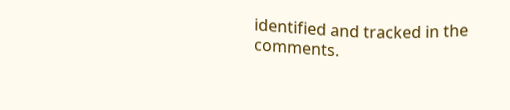identified and tracked in the comments.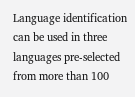Language identification can be used in three languages pre-selected from more than 100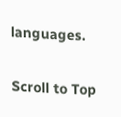languages.

Scroll to Top